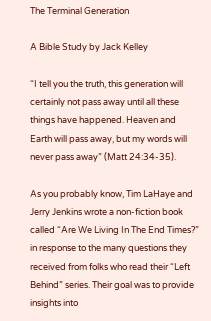The Terminal Generation

A Bible Study by Jack Kelley

“I tell you the truth, this generation will certainly not pass away until all these things have happened. Heaven and Earth will pass away, but my words will never pass away” (Matt 24:34-35).

As you probably know, Tim LaHaye and Jerry Jenkins wrote a non-fiction book called “Are We Living In The End Times?” in response to the many questions they received from folks who read their “Left Behind” series. Their goal was to provide insights into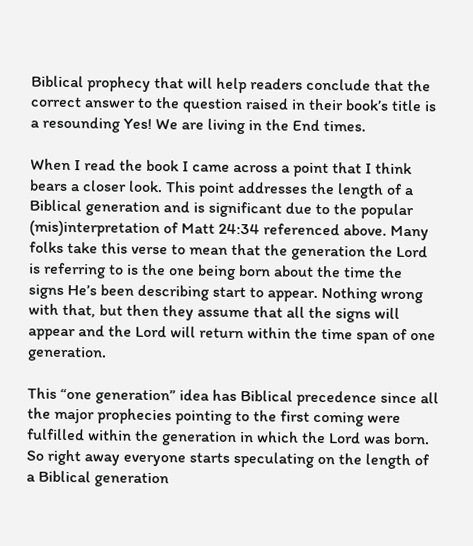Biblical prophecy that will help readers conclude that the correct answer to the question raised in their book’s title is a resounding Yes! We are living in the End times.

When I read the book I came across a point that I think bears a closer look. This point addresses the length of a Biblical generation and is significant due to the popular (mis)interpretation of Matt 24:34 referenced above. Many folks take this verse to mean that the generation the Lord is referring to is the one being born about the time the signs He’s been describing start to appear. Nothing wrong with that, but then they assume that all the signs will appear and the Lord will return within the time span of one generation.

This “one generation” idea has Biblical precedence since all the major prophecies pointing to the first coming were fulfilled within the generation in which the Lord was born. So right away everyone starts speculating on the length of a Biblical generation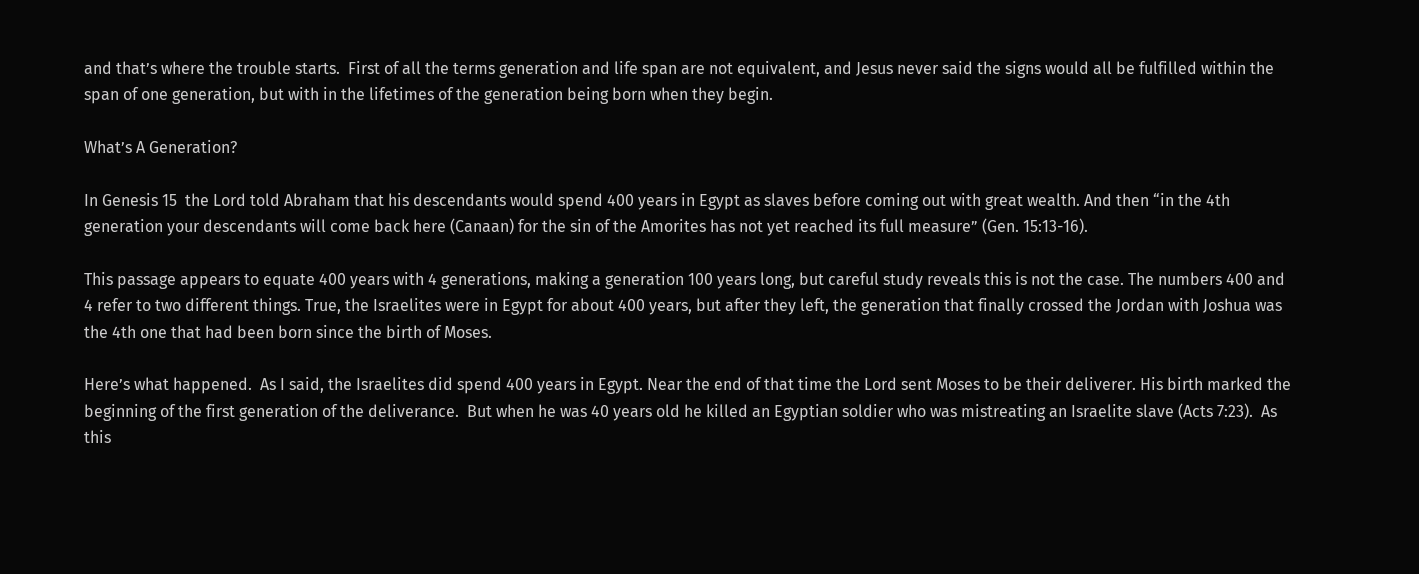and that’s where the trouble starts.  First of all the terms generation and life span are not equivalent, and Jesus never said the signs would all be fulfilled within the span of one generation, but with in the lifetimes of the generation being born when they begin.

What’s A Generation?

In Genesis 15  the Lord told Abraham that his descendants would spend 400 years in Egypt as slaves before coming out with great wealth. And then “in the 4th generation your descendants will come back here (Canaan) for the sin of the Amorites has not yet reached its full measure” (Gen. 15:13-16).

This passage appears to equate 400 years with 4 generations, making a generation 100 years long, but careful study reveals this is not the case. The numbers 400 and 4 refer to two different things. True, the Israelites were in Egypt for about 400 years, but after they left, the generation that finally crossed the Jordan with Joshua was the 4th one that had been born since the birth of Moses.

Here’s what happened.  As I said, the Israelites did spend 400 years in Egypt. Near the end of that time the Lord sent Moses to be their deliverer. His birth marked the beginning of the first generation of the deliverance.  But when he was 40 years old he killed an Egyptian soldier who was mistreating an Israelite slave (Acts 7:23).  As this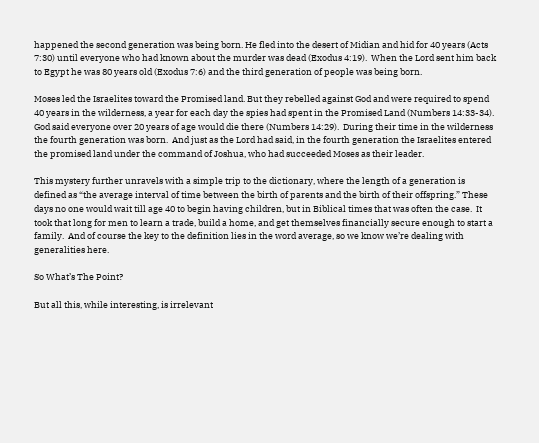happened the second generation was being born. He fled into the desert of Midian and hid for 40 years (Acts 7:30) until everyone who had known about the murder was dead (Exodus 4:19).  When the Lord sent him back to Egypt he was 80 years old (Exodus 7:6) and the third generation of people was being born.

Moses led the Israelites toward the Promised land. But they rebelled against God and were required to spend 40 years in the wilderness, a year for each day the spies had spent in the Promised Land (Numbers 14:33-34).  God said everyone over 20 years of age would die there (Numbers 14:29).  During their time in the wilderness the fourth generation was born.  And just as the Lord had said, in the fourth generation the Israelites entered the promised land under the command of Joshua, who had succeeded Moses as their leader.

This mystery further unravels with a simple trip to the dictionary, where the length of a generation is defined as “the average interval of time between the birth of parents and the birth of their offspring.” These days no one would wait till age 40 to begin having children, but in Biblical times that was often the case.  It took that long for men to learn a trade, build a home, and get themselves financially secure enough to start a family.  And of course the key to the definition lies in the word average, so we know we’re dealing with generalities here.

So What’s The Point?

But all this, while interesting, is irrelevant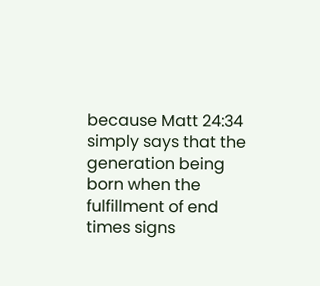because Matt 24:34 simply says that the generation being born when the  fulfillment of end times signs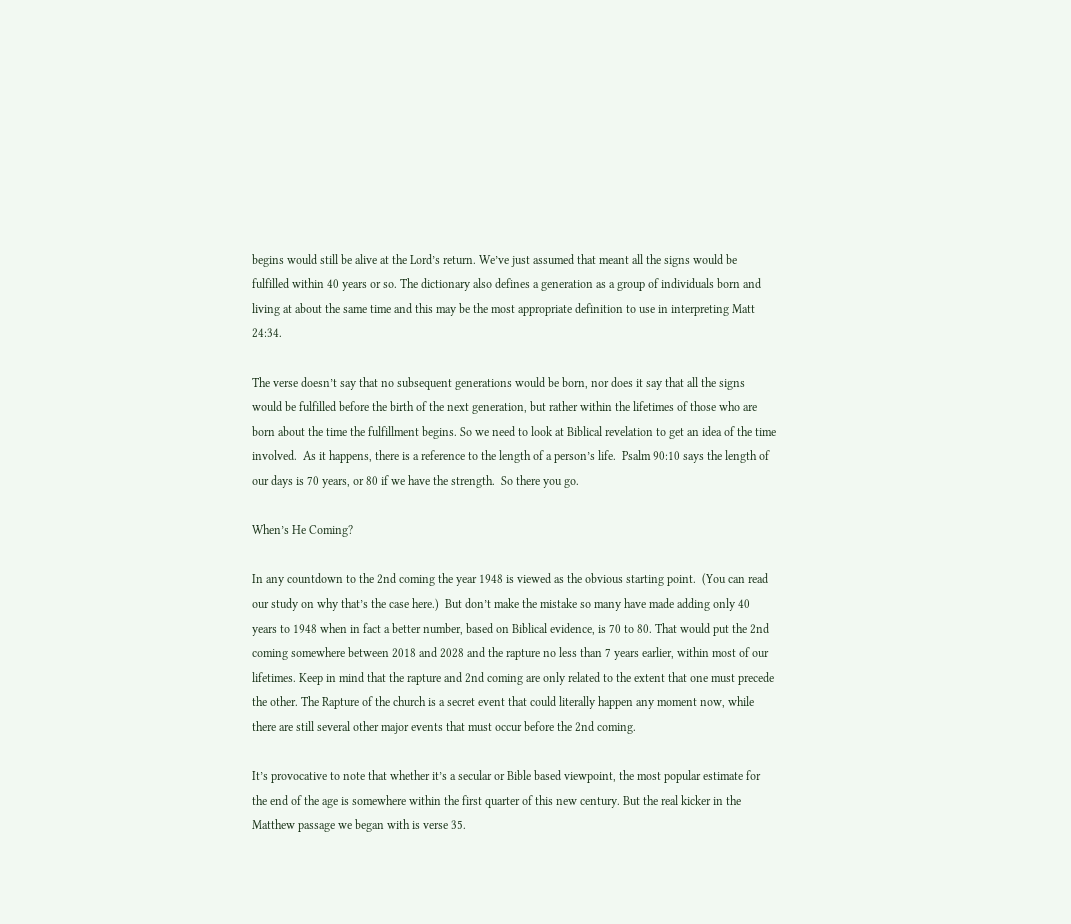begins would still be alive at the Lord’s return. We’ve just assumed that meant all the signs would be fulfilled within 40 years or so. The dictionary also defines a generation as a group of individuals born and living at about the same time and this may be the most appropriate definition to use in interpreting Matt 24:34.

The verse doesn’t say that no subsequent generations would be born, nor does it say that all the signs would be fulfilled before the birth of the next generation, but rather within the lifetimes of those who are born about the time the fulfillment begins. So we need to look at Biblical revelation to get an idea of the time involved.  As it happens, there is a reference to the length of a person’s life.  Psalm 90:10 says the length of our days is 70 years, or 80 if we have the strength.  So there you go.

When’s He Coming?

In any countdown to the 2nd coming the year 1948 is viewed as the obvious starting point.  (You can read our study on why that’s the case here.)  But don’t make the mistake so many have made adding only 40 years to 1948 when in fact a better number, based on Biblical evidence, is 70 to 80. That would put the 2nd coming somewhere between 2018 and 2028 and the rapture no less than 7 years earlier, within most of our lifetimes. Keep in mind that the rapture and 2nd coming are only related to the extent that one must precede the other. The Rapture of the church is a secret event that could literally happen any moment now, while there are still several other major events that must occur before the 2nd coming.

It’s provocative to note that whether it’s a secular or Bible based viewpoint, the most popular estimate for the end of the age is somewhere within the first quarter of this new century. But the real kicker in the Matthew passage we began with is verse 35.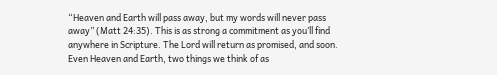“Heaven and Earth will pass away, but my words will never pass away” (Matt 24:35). This is as strong a commitment as you’ll find anywhere in Scripture. The Lord will return as promised, and soon. Even Heaven and Earth, two things we think of as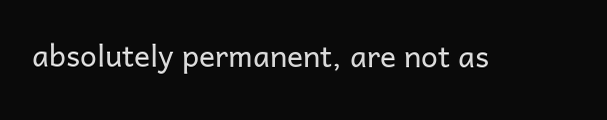absolutely permanent, are not as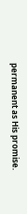permanent as His promise.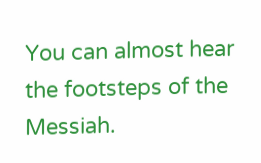You can almost hear the footsteps of the Messiah.